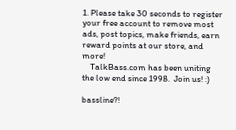1. Please take 30 seconds to register your free account to remove most ads, post topics, make friends, earn reward points at our store, and more!
    TalkBass.com has been uniting the low end since 1998.  Join us! :)

bassline?!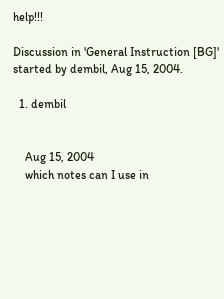help!!!

Discussion in 'General Instruction [BG]' started by dembil, Aug 15, 2004.

  1. dembil


    Aug 15, 2004
    which notes can I use in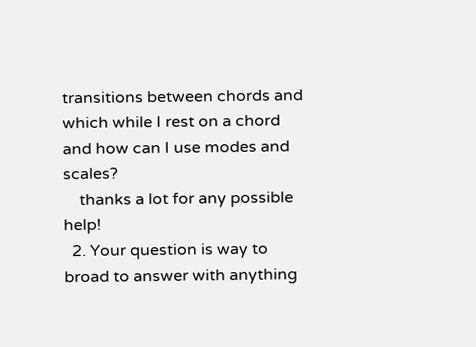transitions between chords and which while I rest on a chord and how can I use modes and scales?
    thanks a lot for any possible help!
  2. Your question is way to broad to answer with anything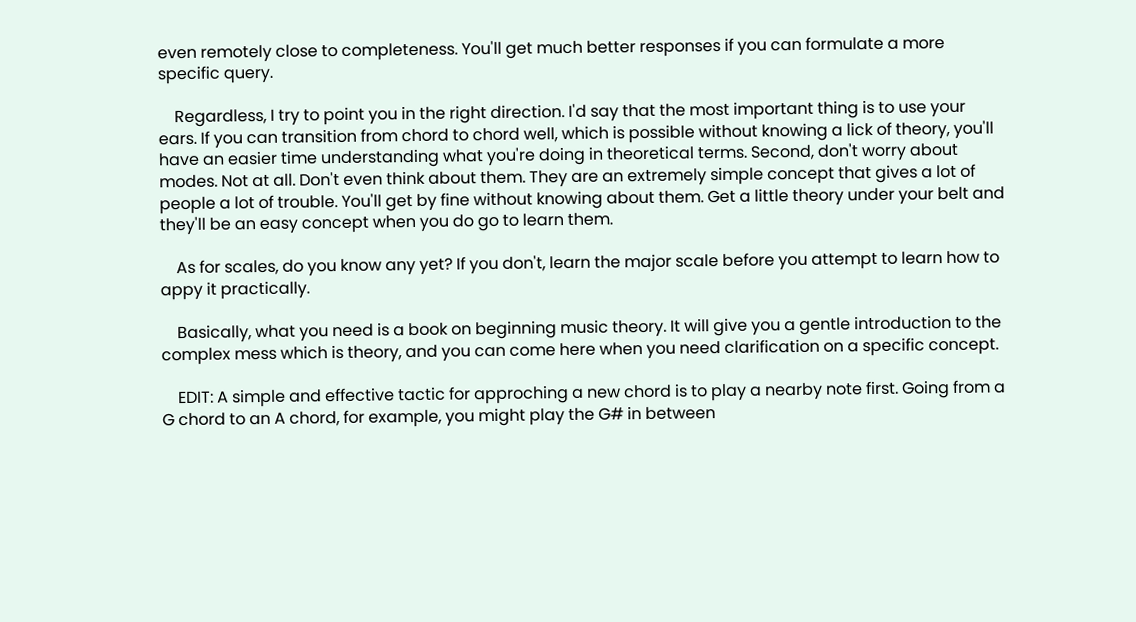even remotely close to completeness. You'll get much better responses if you can formulate a more specific query.

    Regardless, I try to point you in the right direction. I'd say that the most important thing is to use your ears. If you can transition from chord to chord well, which is possible without knowing a lick of theory, you'll have an easier time understanding what you're doing in theoretical terms. Second, don't worry about modes. Not at all. Don't even think about them. They are an extremely simple concept that gives a lot of people a lot of trouble. You'll get by fine without knowing about them. Get a little theory under your belt and they'll be an easy concept when you do go to learn them.

    As for scales, do you know any yet? If you don't, learn the major scale before you attempt to learn how to appy it practically.

    Basically, what you need is a book on beginning music theory. It will give you a gentle introduction to the complex mess which is theory, and you can come here when you need clarification on a specific concept.

    EDIT: A simple and effective tactic for approching a new chord is to play a nearby note first. Going from a G chord to an A chord, for example, you might play the G# in between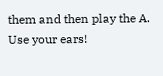them and then play the A. Use your ears!